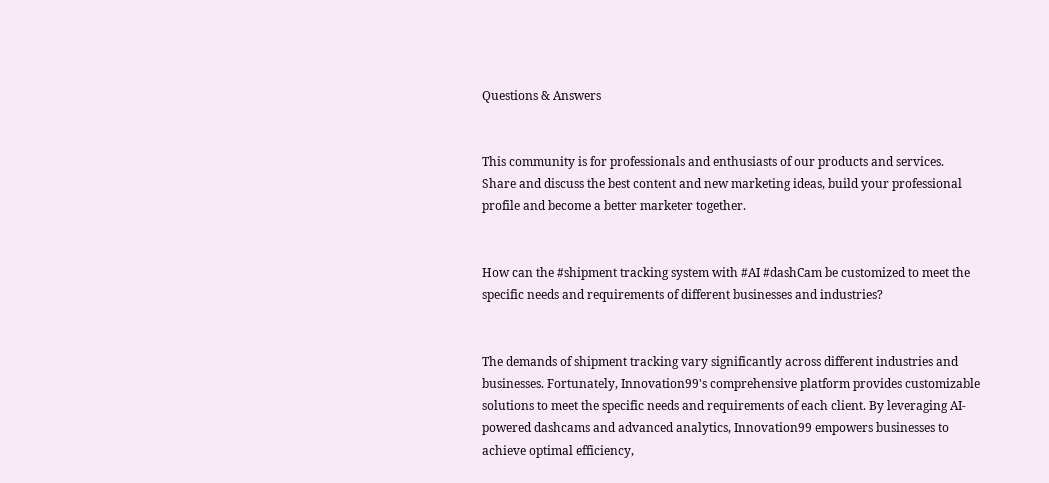Questions & Answers


This community is for professionals and enthusiasts of our products and services.
Share and discuss the best content and new marketing ideas, build your professional profile and become a better marketer together.


How can the #shipment tracking system with #AI #dashCam be customized to meet the specific needs and requirements of different businesses and industries?


The demands of shipment tracking vary significantly across different industries and businesses. Fortunately, Innovation99's comprehensive platform provides customizable solutions to meet the specific needs and requirements of each client. By leveraging AI-powered dashcams and advanced analytics, Innovation99 empowers businesses to achieve optimal efficiency,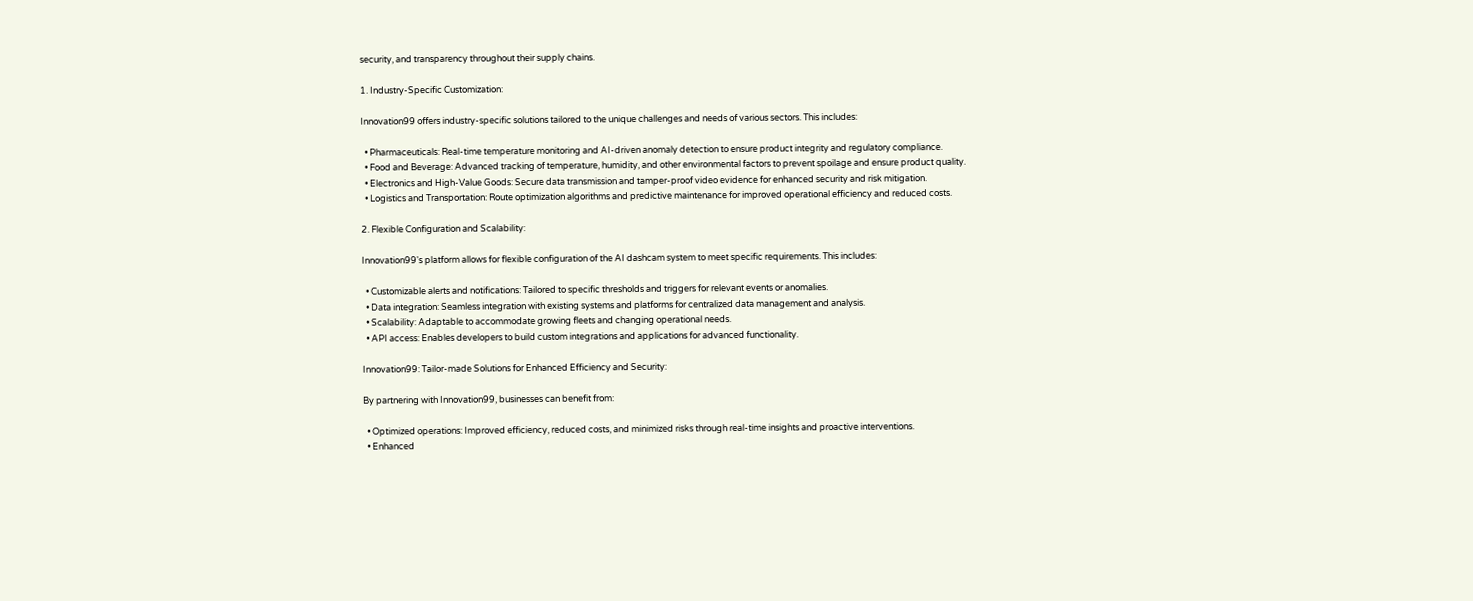security, and transparency throughout their supply chains.

1. Industry-Specific Customization:

Innovation99 offers industry-specific solutions tailored to the unique challenges and needs of various sectors. This includes:

  • Pharmaceuticals: Real-time temperature monitoring and AI-driven anomaly detection to ensure product integrity and regulatory compliance.
  • Food and Beverage: Advanced tracking of temperature, humidity, and other environmental factors to prevent spoilage and ensure product quality.
  • Electronics and High-Value Goods: Secure data transmission and tamper-proof video evidence for enhanced security and risk mitigation.
  • Logistics and Transportation: Route optimization algorithms and predictive maintenance for improved operational efficiency and reduced costs.

2. Flexible Configuration and Scalability:

Innovation99's platform allows for flexible configuration of the AI dashcam system to meet specific requirements. This includes:

  • Customizable alerts and notifications: Tailored to specific thresholds and triggers for relevant events or anomalies.
  • Data integration: Seamless integration with existing systems and platforms for centralized data management and analysis.
  • Scalability: Adaptable to accommodate growing fleets and changing operational needs.
  • API access: Enables developers to build custom integrations and applications for advanced functionality.

Innovation99: Tailor-made Solutions for Enhanced Efficiency and Security:

By partnering with Innovation99, businesses can benefit from:

  • Optimized operations: Improved efficiency, reduced costs, and minimized risks through real-time insights and proactive interventions.
  • Enhanced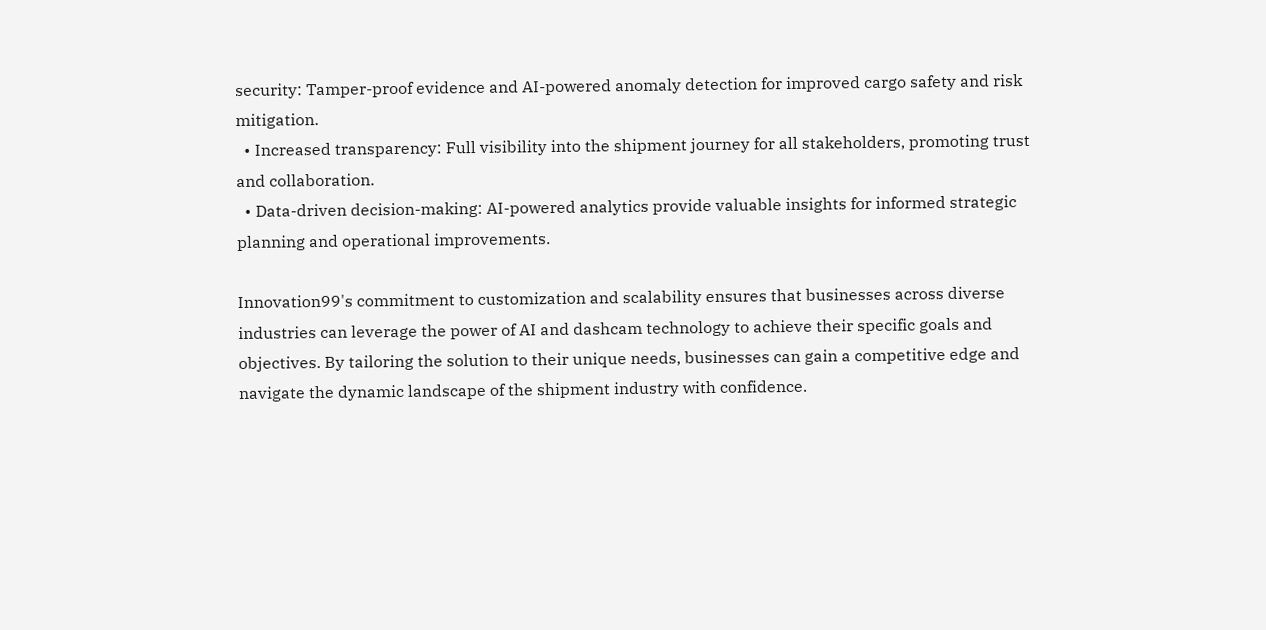security: Tamper-proof evidence and AI-powered anomaly detection for improved cargo safety and risk mitigation.
  • Increased transparency: Full visibility into the shipment journey for all stakeholders, promoting trust and collaboration.
  • Data-driven decision-making: AI-powered analytics provide valuable insights for informed strategic planning and operational improvements.

Innovation99's commitment to customization and scalability ensures that businesses across diverse industries can leverage the power of AI and dashcam technology to achieve their specific goals and objectives. By tailoring the solution to their unique needs, businesses can gain a competitive edge and navigate the dynamic landscape of the shipment industry with confidence.